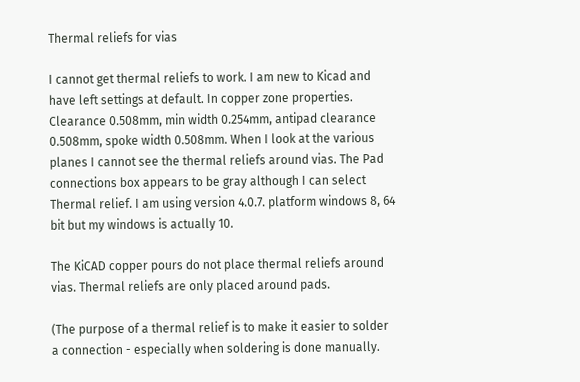Thermal reliefs for vias

I cannot get thermal reliefs to work. I am new to Kicad and have left settings at default. In copper zone properties. Clearance 0.508mm, min width 0.254mm, antipad clearance 0.508mm, spoke width 0.508mm. When I look at the various planes I cannot see the thermal reliefs around vias. The Pad connections box appears to be gray although I can select Thermal relief. I am using version 4.0.7. platform windows 8, 64 bit but my windows is actually 10.

The KiCAD copper pours do not place thermal reliefs around vias. Thermal reliefs are only placed around pads.

(The purpose of a thermal relief is to make it easier to solder a connection - especially when soldering is done manually.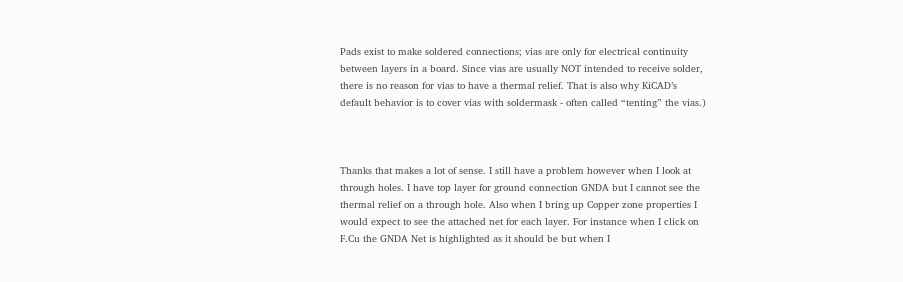Pads exist to make soldered connections; vias are only for electrical continuity between layers in a board. Since vias are usually NOT intended to receive solder, there is no reason for vias to have a thermal relief. That is also why KiCAD’s default behavior is to cover vias with soldermask - often called “tenting” the vias.)



Thanks that makes a lot of sense. I still have a problem however when I look at through holes. I have top layer for ground connection GNDA but I cannot see the thermal relief on a through hole. Also when I bring up Copper zone properties I would expect to see the attached net for each layer. For instance when I click on F.Cu the GNDA Net is highlighted as it should be but when I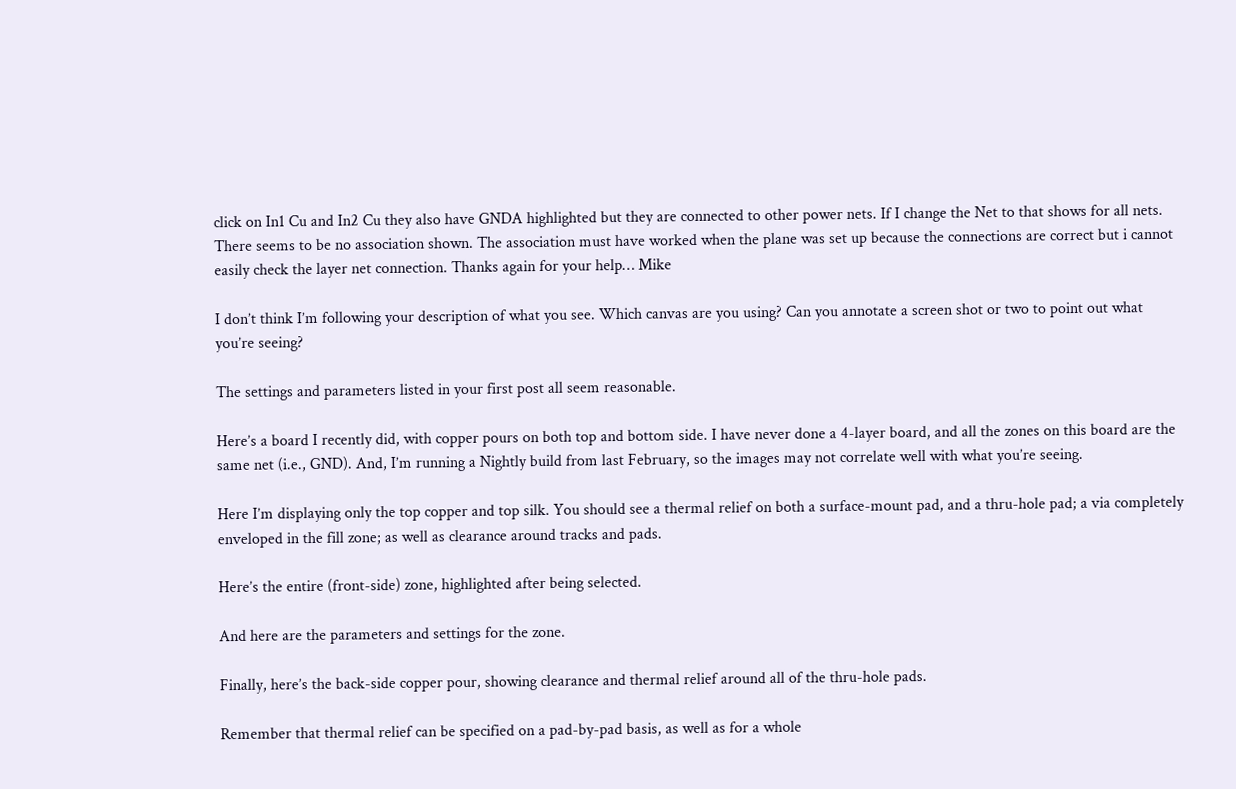click on In1 Cu and In2 Cu they also have GNDA highlighted but they are connected to other power nets. If I change the Net to that shows for all nets. There seems to be no association shown. The association must have worked when the plane was set up because the connections are correct but i cannot easily check the layer net connection. Thanks again for your help… Mike

I don’t think I’m following your description of what you see. Which canvas are you using? Can you annotate a screen shot or two to point out what you’re seeing?

The settings and parameters listed in your first post all seem reasonable.

Here’s a board I recently did, with copper pours on both top and bottom side. I have never done a 4-layer board, and all the zones on this board are the same net (i.e., GND). And, I’m running a Nightly build from last February, so the images may not correlate well with what you’re seeing.

Here I’m displaying only the top copper and top silk. You should see a thermal relief on both a surface-mount pad, and a thru-hole pad; a via completely enveloped in the fill zone; as well as clearance around tracks and pads.

Here’s the entire (front-side) zone, highlighted after being selected.

And here are the parameters and settings for the zone.

Finally, here’s the back-side copper pour, showing clearance and thermal relief around all of the thru-hole pads.

Remember that thermal relief can be specified on a pad-by-pad basis, as well as for a whole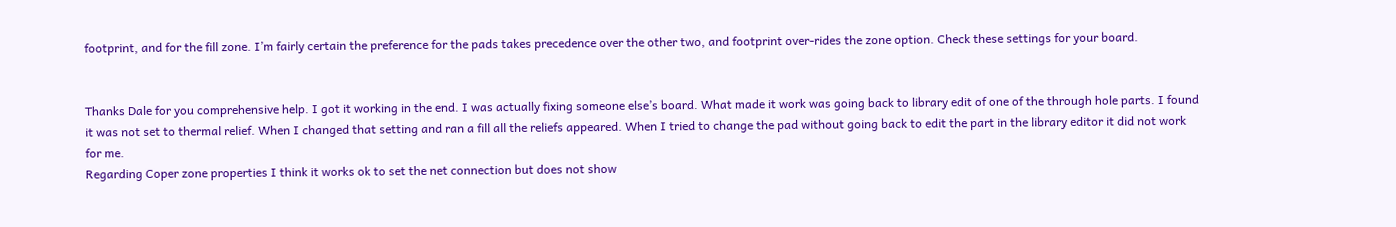footprint, and for the fill zone. I’m fairly certain the preference for the pads takes precedence over the other two, and footprint over-rides the zone option. Check these settings for your board.


Thanks Dale for you comprehensive help. I got it working in the end. I was actually fixing someone else’s board. What made it work was going back to library edit of one of the through hole parts. I found it was not set to thermal relief. When I changed that setting and ran a fill all the reliefs appeared. When I tried to change the pad without going back to edit the part in the library editor it did not work for me.
Regarding Coper zone properties I think it works ok to set the net connection but does not show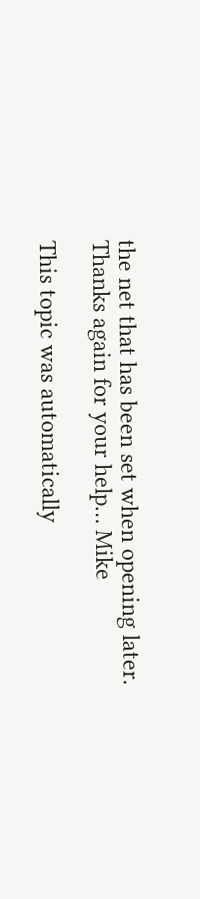the net that has been set when opening later.
Thanks again for your help… Mike

This topic was automatically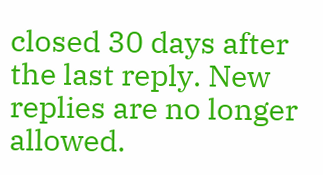closed 30 days after the last reply. New replies are no longer allowed.